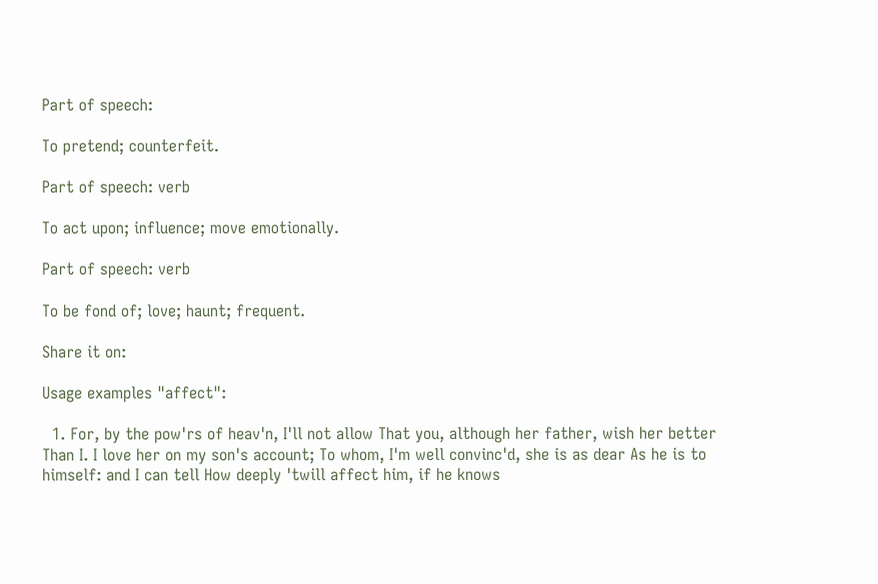Part of speech:

To pretend; counterfeit.

Part of speech: verb

To act upon; influence; move emotionally.

Part of speech: verb

To be fond of; love; haunt; frequent.

Share it on:

Usage examples "affect":

  1. For, by the pow'rs of heav'n, I'll not allow That you, although her father, wish her better Than I. I love her on my son's account; To whom, I'm well convinc'd, she is as dear As he is to himself: and I can tell How deeply 'twill affect him, if he knows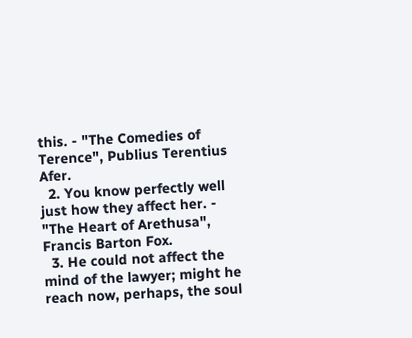this. - "The Comedies of Terence", Publius Terentius Afer.
  2. You know perfectly well just how they affect her. - "The Heart of Arethusa", Francis Barton Fox.
  3. He could not affect the mind of the lawyer; might he reach now, perhaps, the soul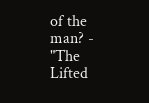of the man? - "The Lifted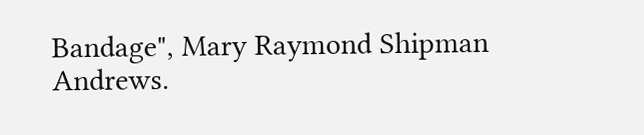Bandage", Mary Raymond Shipman Andrews.